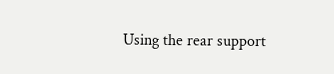Using the rear support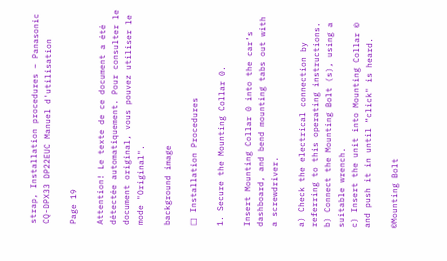strap, Installation procedures – Panasonic CQ-DPX33 DP22EUC Manuel d'utilisation

Page 19

Attention! Le texte de ce document a été détectée automatiquement. Pour consulter le document original, vous pouvez utiliser le mode "Original".

background image

□ Installation Procedures

1. Secure the Mounting Collar 0.

Insert Mounting Collar 0 into the car’s dashboard, and bend mounting tabs out with a screwdriver.

a) Check the electrical connection by referring to this operating instructions.
b) Connect the Mounting Bolt (s), using a suitable wrench.
c) Insert the unit into Mounting Collar © and push it in until “click" is heard.

©Mounting Bolt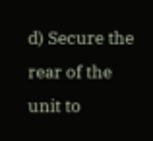d) Secure the rear of the unit to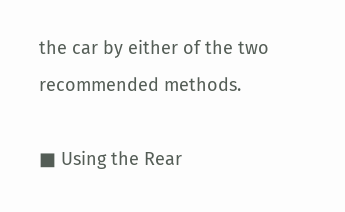the car by either of the two recommended methods.

■ Using the Rear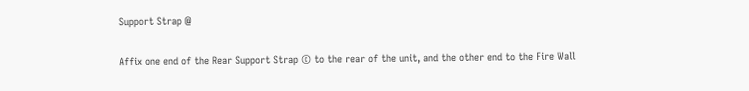Support Strap @

Affix one end of the Rear Support Strap © to the rear of the unit, and the other end to the Fire Wall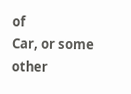of
Car, or some other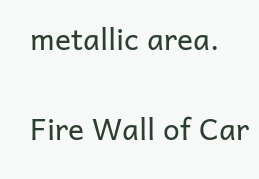metallic area.

Fire Wall of Car